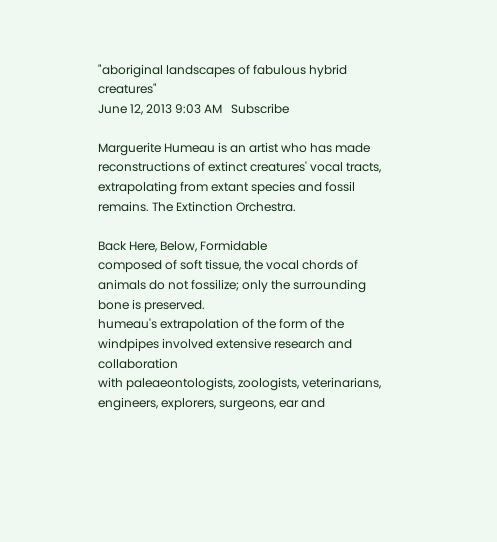"aboriginal landscapes of fabulous hybrid creatures"
June 12, 2013 9:03 AM   Subscribe

Marguerite Humeau is an artist who has made reconstructions of extinct creatures' vocal tracts, extrapolating from extant species and fossil remains. The Extinction Orchestra.

Back Here, Below, Formidable
composed of soft tissue, the vocal chords of animals do not fossilize; only the surrounding bone is preserved.
humeau's extrapolation of the form of the windpipes involved extensive research and collaboration
with paleaeontologists, zoologists, veterinarians, engineers, explorers, surgeons, ear and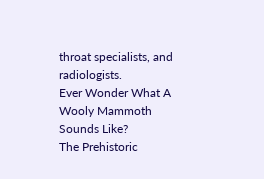throat specialists, and radiologists.
Ever Wonder What A Wooly Mammoth Sounds Like?
The Prehistoric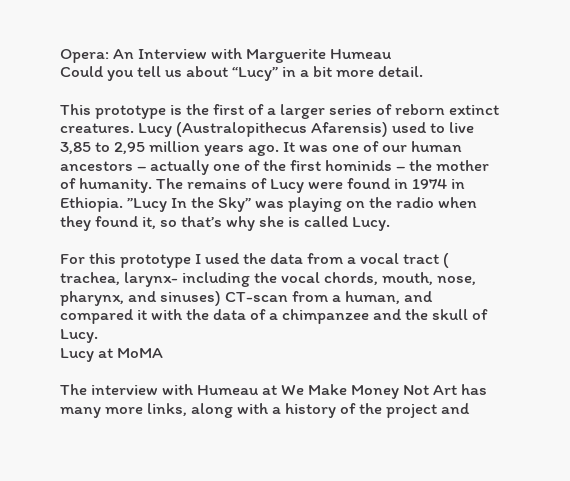Opera: An Interview with Marguerite Humeau
Could you tell us about “Lucy” in a bit more detail.

This prototype is the first of a larger series of reborn extinct creatures. Lucy (Australopithecus Afarensis) used to live 3,85 to 2,95 million years ago. It was one of our human ancestors – actually one of the first hominids – the mother of humanity. The remains of Lucy were found in 1974 in Ethiopia. ”Lucy In the Sky” was playing on the radio when they found it, so that’s why she is called Lucy.

For this prototype I used the data from a vocal tract ( trachea, larynx- including the vocal chords, mouth, nose, pharynx, and sinuses) CT-scan from a human, and compared it with the data of a chimpanzee and the skull of Lucy.
Lucy at MoMA

The interview with Humeau at We Make Money Not Art has many more links, along with a history of the project and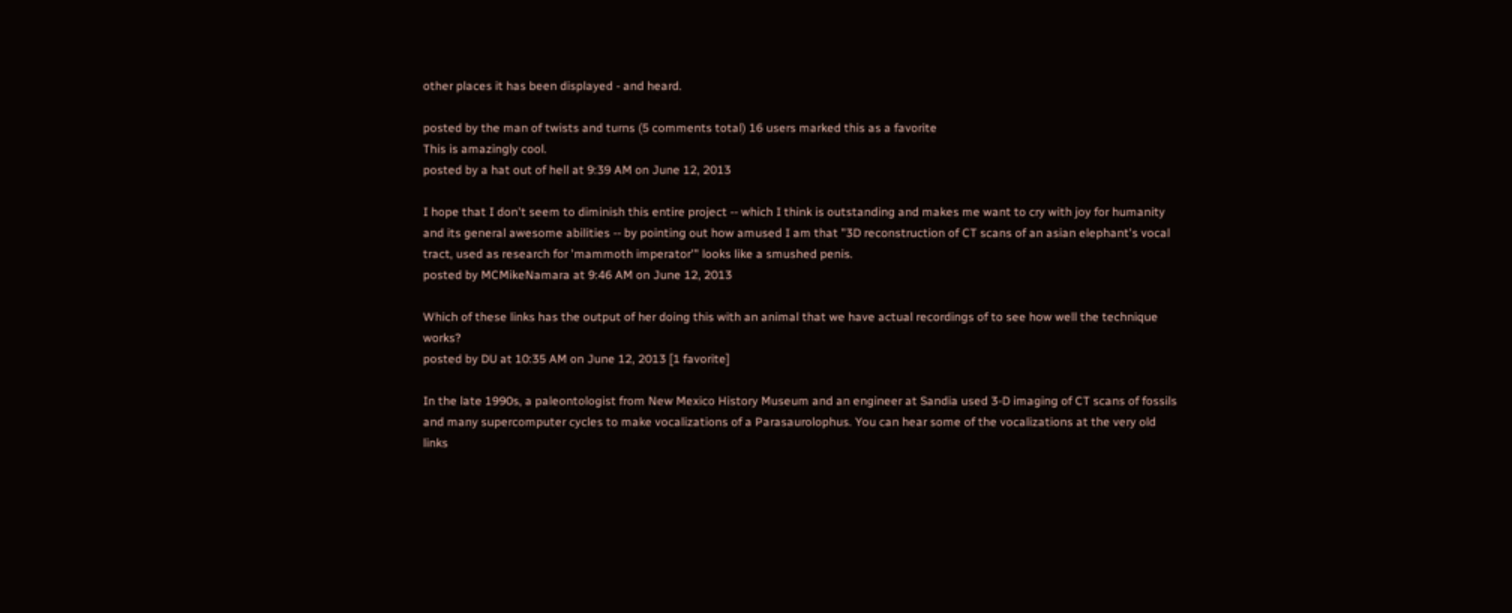other places it has been displayed - and heard.

posted by the man of twists and turns (5 comments total) 16 users marked this as a favorite
This is amazingly cool.
posted by a hat out of hell at 9:39 AM on June 12, 2013

I hope that I don't seem to diminish this entire project -- which I think is outstanding and makes me want to cry with joy for humanity and its general awesome abilities -- by pointing out how amused I am that "3D reconstruction of CT scans of an asian elephant's vocal tract, used as research for 'mammoth imperator'" looks like a smushed penis.
posted by MCMikeNamara at 9:46 AM on June 12, 2013

Which of these links has the output of her doing this with an animal that we have actual recordings of to see how well the technique works?
posted by DU at 10:35 AM on June 12, 2013 [1 favorite]

In the late 1990s, a paleontologist from New Mexico History Museum and an engineer at Sandia used 3-D imaging of CT scans of fossils and many supercomputer cycles to make vocalizations of a Parasaurolophus. You can hear some of the vocalizations at the very old links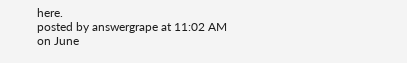here.
posted by answergrape at 11:02 AM on June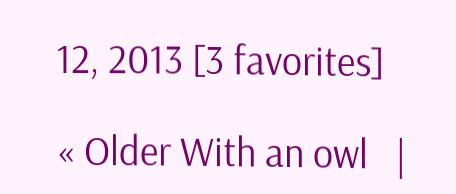12, 2013 [3 favorites]

« Older With an owl   |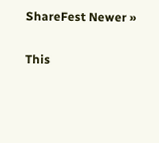ShareFest Newer »

This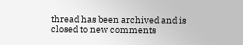thread has been archived and is closed to new comments